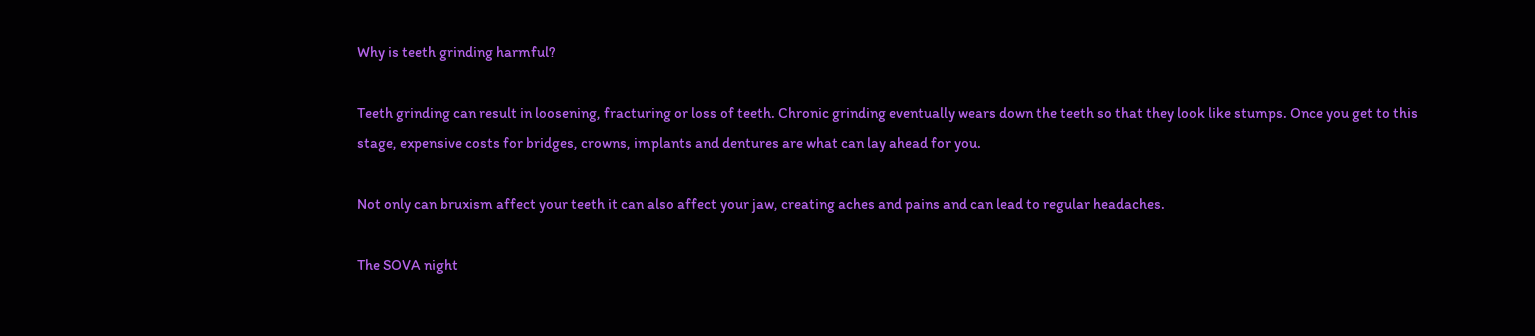Why is teeth grinding harmful?

Teeth grinding can result in loosening, fracturing or loss of teeth. Chronic grinding eventually wears down the teeth so that they look like stumps. Once you get to this stage, expensive costs for bridges, crowns, implants and dentures are what can lay ahead for you.

Not only can bruxism affect your teeth it can also affect your jaw, creating aches and pains and can lead to regular headaches.

The SOVA night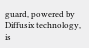guard, powered by Diffusix technology, is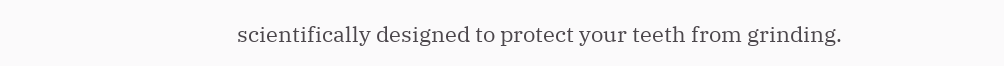scientifically designed to protect your teeth from grinding.